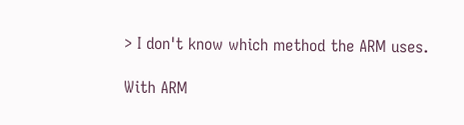> I don't know which method the ARM uses.

With ARM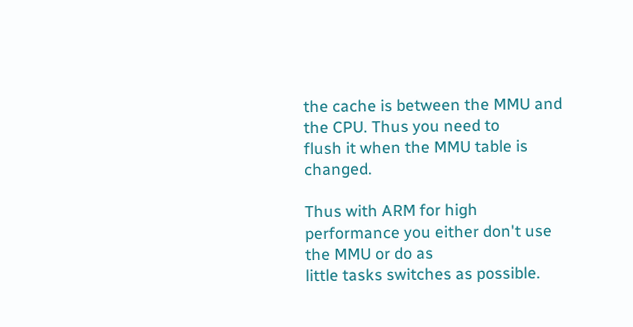the cache is between the MMU and the CPU. Thus you need to
flush it when the MMU table is changed.

Thus with ARM for high performance you either don't use the MMU or do as
little tasks switches as possible.